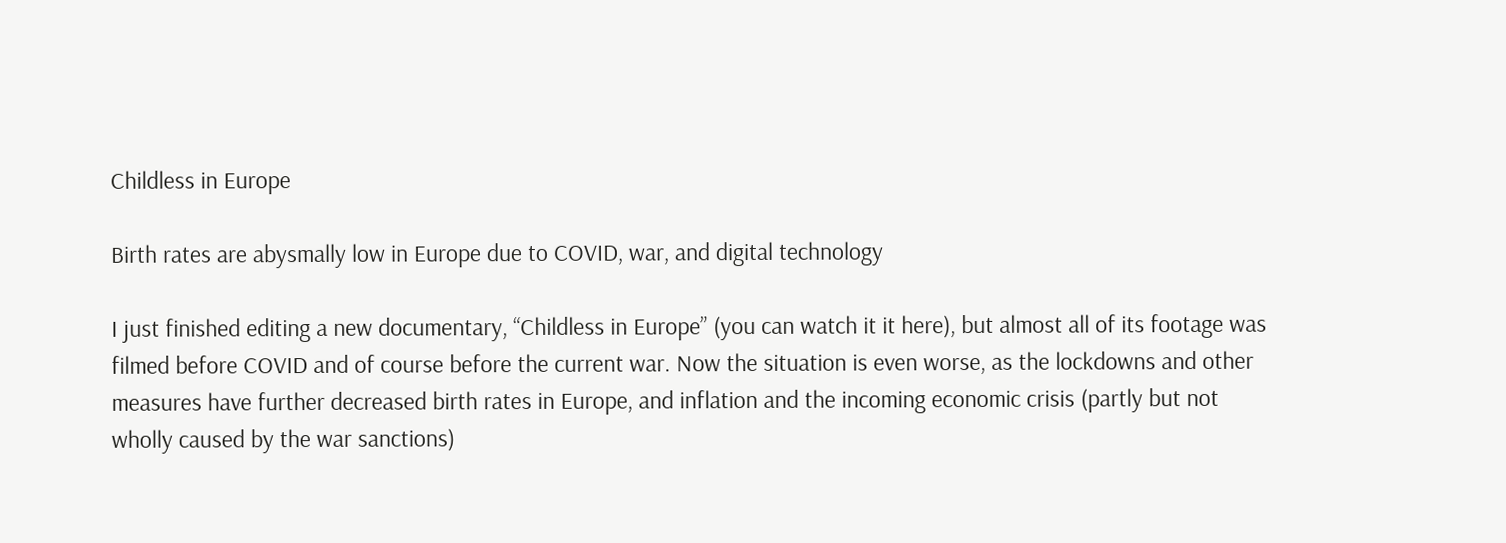Childless in Europe

Birth rates are abysmally low in Europe due to COVID, war, and digital technology

I just finished editing a new documentary, “Childless in Europe” (you can watch it it here), but almost all of its footage was filmed before COVID and of course before the current war. Now the situation is even worse, as the lockdowns and other measures have further decreased birth rates in Europe, and inflation and the incoming economic crisis (partly but not wholly caused by the war sanctions)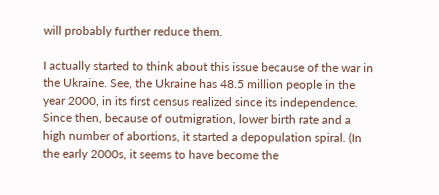will probably further reduce them.

I actually started to think about this issue because of the war in the Ukraine. See, the Ukraine has 48.5 million people in the year 2000, in its first census realized since its independence. Since then, because of outmigration, lower birth rate and a high number of abortions, it started a depopulation spiral. (In the early 2000s, it seems to have become the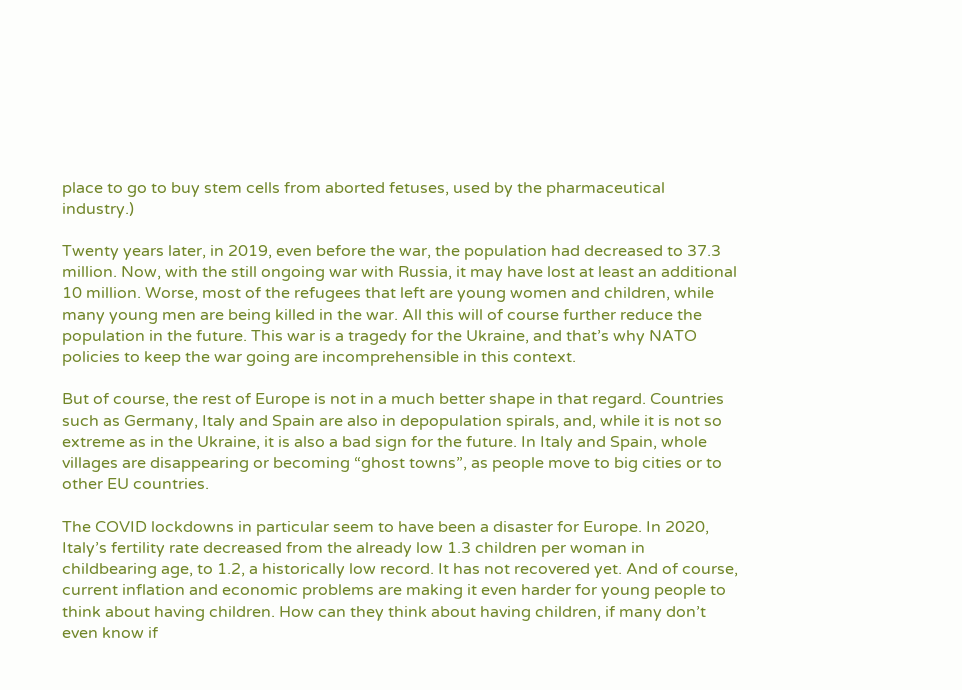place to go to buy stem cells from aborted fetuses, used by the pharmaceutical industry.)

Twenty years later, in 2019, even before the war, the population had decreased to 37.3 million. Now, with the still ongoing war with Russia, it may have lost at least an additional 10 million. Worse, most of the refugees that left are young women and children, while many young men are being killed in the war. All this will of course further reduce the population in the future. This war is a tragedy for the Ukraine, and that’s why NATO policies to keep the war going are incomprehensible in this context.

But of course, the rest of Europe is not in a much better shape in that regard. Countries such as Germany, Italy and Spain are also in depopulation spirals, and, while it is not so extreme as in the Ukraine, it is also a bad sign for the future. In Italy and Spain, whole villages are disappearing or becoming “ghost towns”, as people move to big cities or to other EU countries.

The COVID lockdowns in particular seem to have been a disaster for Europe. In 2020, Italy’s fertility rate decreased from the already low 1.3 children per woman in childbearing age, to 1.2, a historically low record. It has not recovered yet. And of course, current inflation and economic problems are making it even harder for young people to think about having children. How can they think about having children, if many don’t even know if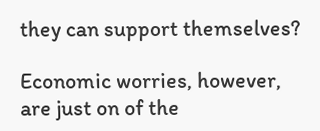they can support themselves?

Economic worries, however, are just on of the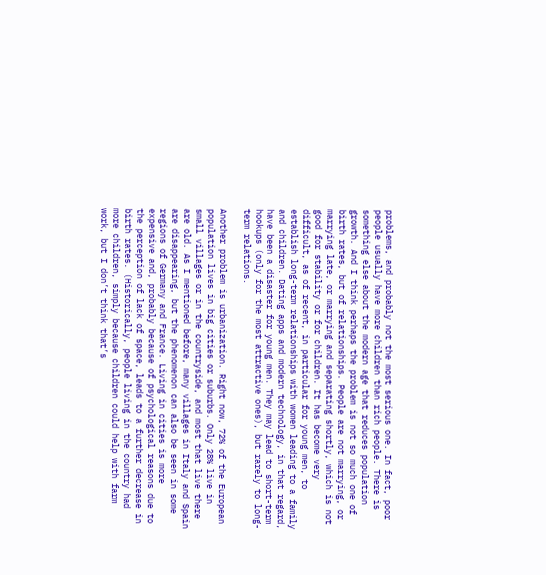problems, and probably not the most serious one. In fact, poor people usually have more children than rich people. There is something else about the modern age that reduces population growth. And I think perhaps the problem is not so much one of birth rates, but of relationships. People are not marrying, or marrying late, or marrying and separating shortly, which is not good for stability or for children. It has become very difficult, as of recent, in particular for young men, to establish long-term relationships with women leading to a family and children. Dating apps and modern technology, in that regard, have been a disaster for young men. They may lead to short-term hookups (only for the most attractive ones), but rarely to long-term relations.

Another problem is urbanization. Right now, 72% of the European population lives in big cities or suburbs. Only 28% live in small villages or in the countryside, and most that live there are old. As I mentioned before, many villages in Italy and Spain are disappearing, but the phenomenon can also be seen in some regions of Germany and France. Living in cities is more expensive and, probably because of psychological reasons due to the perception of lack of space, leads to a further decrease in birth rates. (Historically, people living in the country had more children, simply because children could help with farm work, but I don’t think that’s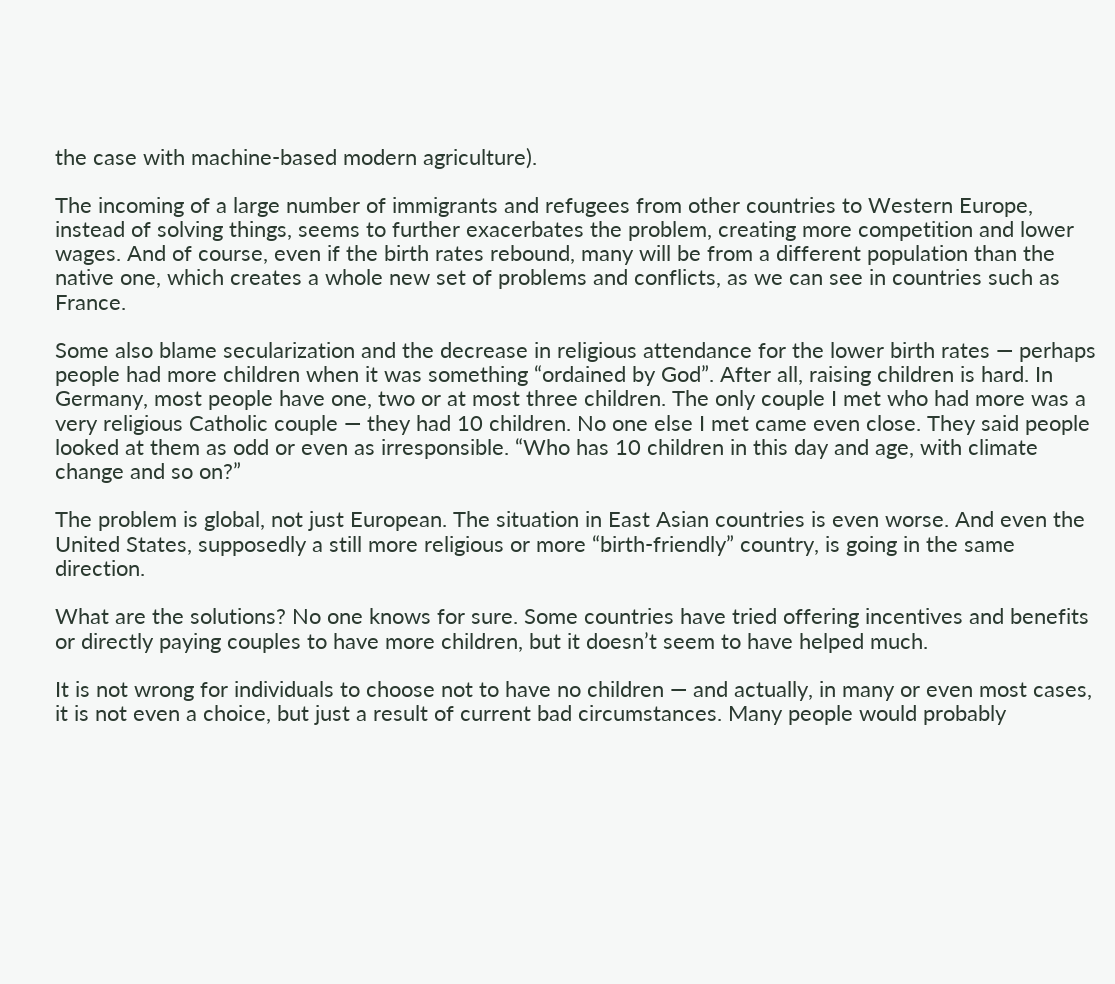the case with machine-based modern agriculture).

The incoming of a large number of immigrants and refugees from other countries to Western Europe, instead of solving things, seems to further exacerbates the problem, creating more competition and lower wages. And of course, even if the birth rates rebound, many will be from a different population than the native one, which creates a whole new set of problems and conflicts, as we can see in countries such as France.

Some also blame secularization and the decrease in religious attendance for the lower birth rates — perhaps people had more children when it was something “ordained by God”. After all, raising children is hard. In Germany, most people have one, two or at most three children. The only couple I met who had more was a very religious Catholic couple — they had 10 children. No one else I met came even close. They said people looked at them as odd or even as irresponsible. “Who has 10 children in this day and age, with climate change and so on?”

The problem is global, not just European. The situation in East Asian countries is even worse. And even the United States, supposedly a still more religious or more “birth-friendly” country, is going in the same direction.

What are the solutions? No one knows for sure. Some countries have tried offering incentives and benefits or directly paying couples to have more children, but it doesn’t seem to have helped much.

It is not wrong for individuals to choose not to have no children — and actually, in many or even most cases, it is not even a choice, but just a result of current bad circumstances. Many people would probably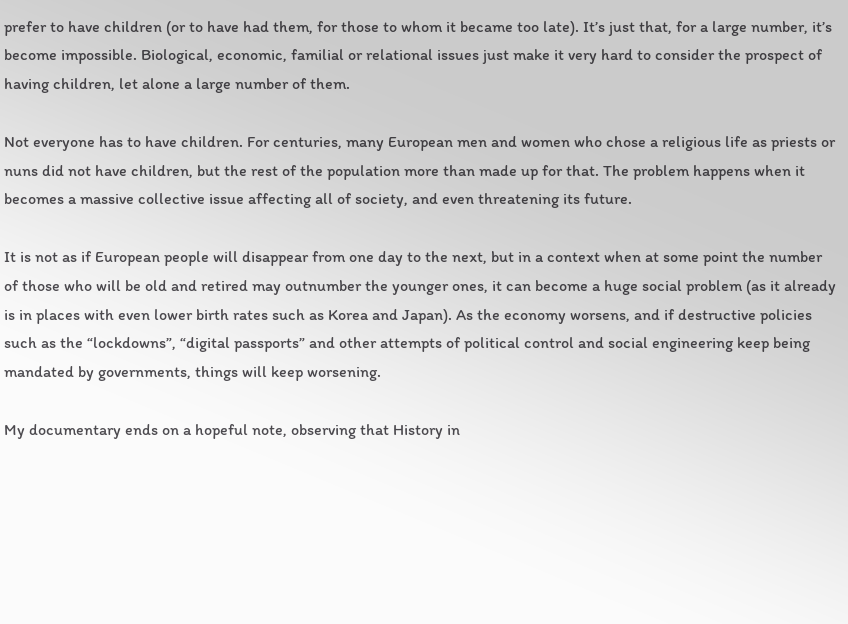prefer to have children (or to have had them, for those to whom it became too late). It’s just that, for a large number, it’s become impossible. Biological, economic, familial or relational issues just make it very hard to consider the prospect of having children, let alone a large number of them.

Not everyone has to have children. For centuries, many European men and women who chose a religious life as priests or nuns did not have children, but the rest of the population more than made up for that. The problem happens when it becomes a massive collective issue affecting all of society, and even threatening its future.

It is not as if European people will disappear from one day to the next, but in a context when at some point the number of those who will be old and retired may outnumber the younger ones, it can become a huge social problem (as it already is in places with even lower birth rates such as Korea and Japan). As the economy worsens, and if destructive policies such as the “lockdowns”, “digital passports” and other attempts of political control and social engineering keep being mandated by governments, things will keep worsening.

My documentary ends on a hopeful note, observing that History in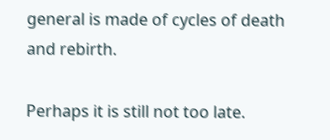general is made of cycles of death and rebirth.

Perhaps it is still not too late.